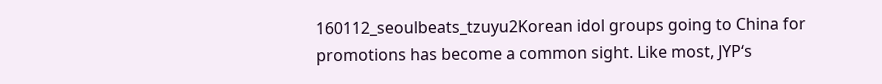160112_seoulbeats_tzuyu2Korean idol groups going to China for promotions has become a common sight. Like most, JYP‘s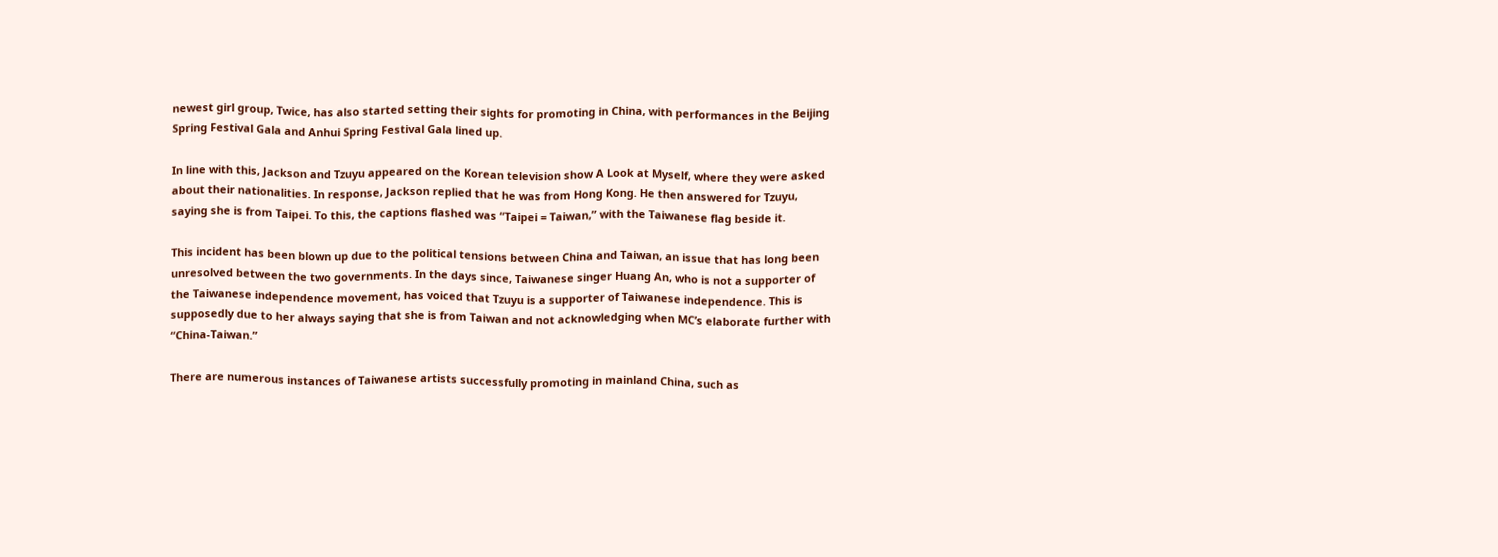newest girl group, Twice, has also started setting their sights for promoting in China, with performances in the Beijing Spring Festival Gala and Anhui Spring Festival Gala lined up.

In line with this, Jackson and Tzuyu appeared on the Korean television show A Look at Myself, where they were asked about their nationalities. In response, Jackson replied that he was from Hong Kong. He then answered for Tzuyu, saying she is from Taipei. To this, the captions flashed was “Taipei = Taiwan,” with the Taiwanese flag beside it.

This incident has been blown up due to the political tensions between China and Taiwan, an issue that has long been unresolved between the two governments. In the days since, Taiwanese singer Huang An, who is not a supporter of the Taiwanese independence movement, has voiced that Tzuyu is a supporter of Taiwanese independence. This is supposedly due to her always saying that she is from Taiwan and not acknowledging when MC’s elaborate further with “China-Taiwan.”

There are numerous instances of Taiwanese artists successfully promoting in mainland China, such as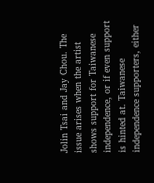Jolin Tsai and Jay Chou. The issue arises when the artist shows support for Taiwanese independence, or if even support is hinted at. Taiwanese independence supporters, either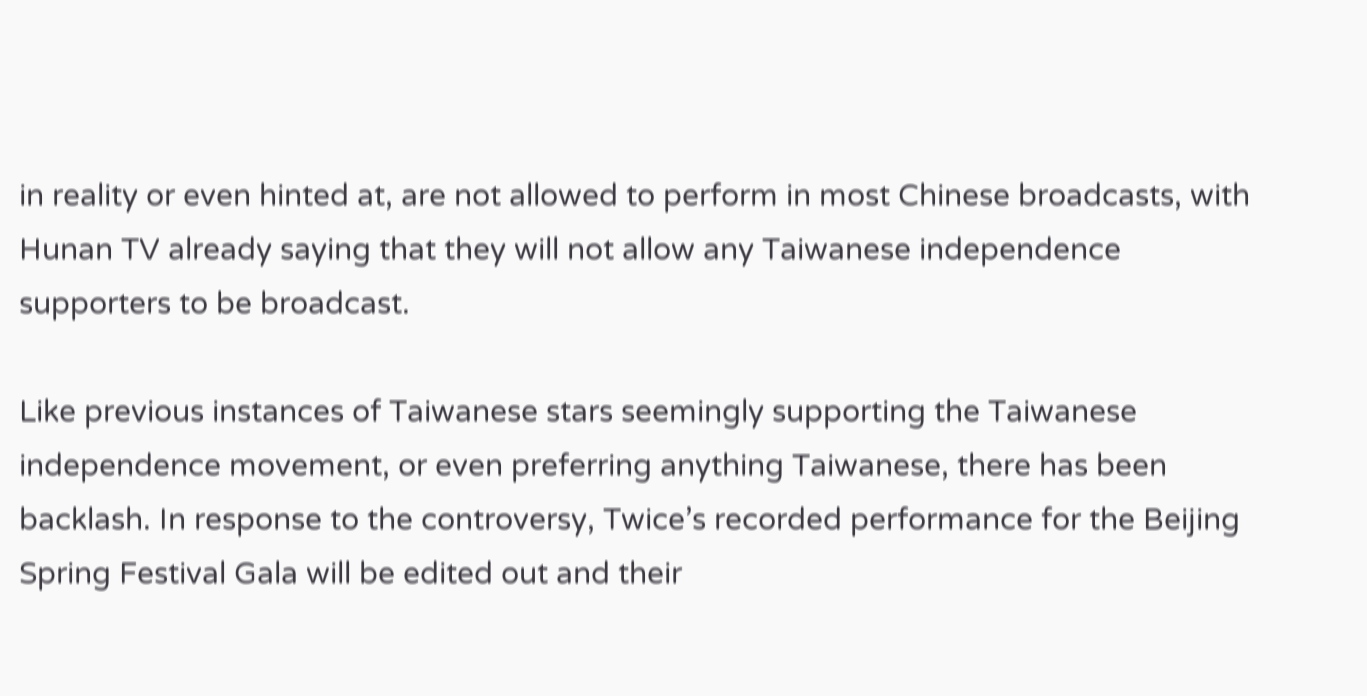in reality or even hinted at, are not allowed to perform in most Chinese broadcasts, with Hunan TV already saying that they will not allow any Taiwanese independence supporters to be broadcast.

Like previous instances of Taiwanese stars seemingly supporting the Taiwanese independence movement, or even preferring anything Taiwanese, there has been backlash. In response to the controversy, Twice’s recorded performance for the Beijing Spring Festival Gala will be edited out and their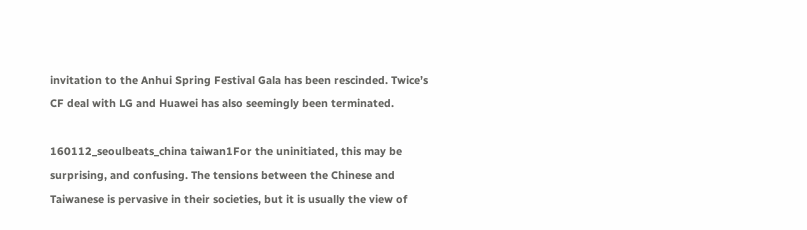invitation to the Anhui Spring Festival Gala has been rescinded. Twice’s CF deal with LG and Huawei has also seemingly been terminated.

160112_seoulbeats_china taiwan1For the uninitiated, this may be surprising, and confusing. The tensions between the Chinese and Taiwanese is pervasive in their societies, but it is usually the view of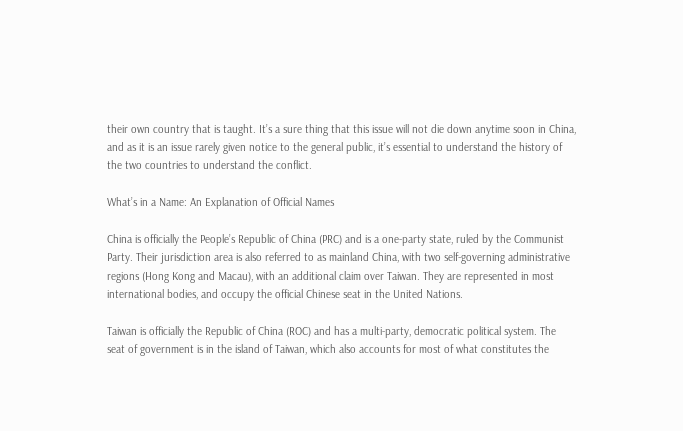their own country that is taught. It’s a sure thing that this issue will not die down anytime soon in China, and as it is an issue rarely given notice to the general public, it’s essential to understand the history of the two countries to understand the conflict.

What’s in a Name: An Explanation of Official Names

China is officially the People’s Republic of China (PRC) and is a one-party state, ruled by the Communist Party. Their jurisdiction area is also referred to as mainland China, with two self-governing administrative regions (Hong Kong and Macau), with an additional claim over Taiwan. They are represented in most international bodies, and occupy the official Chinese seat in the United Nations.

Taiwan is officially the Republic of China (ROC) and has a multi-party, democratic political system. The seat of government is in the island of Taiwan, which also accounts for most of what constitutes the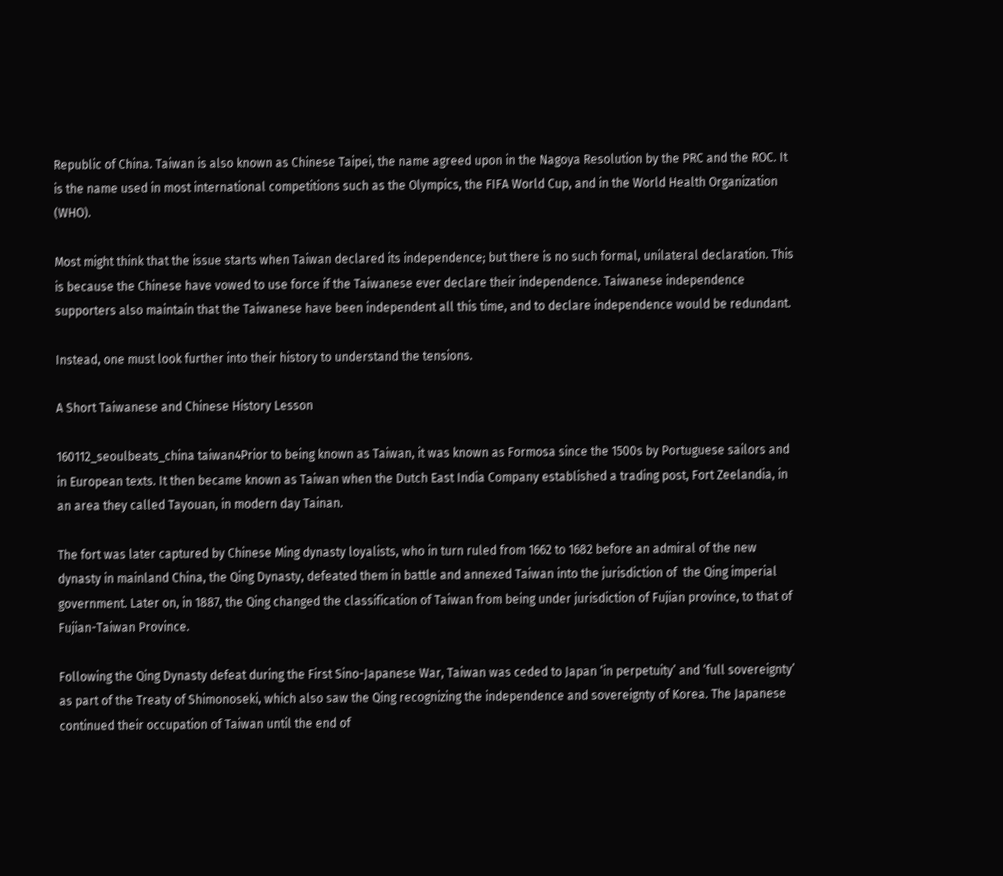Republic of China. Taiwan is also known as Chinese Taipei, the name agreed upon in the Nagoya Resolution by the PRC and the ROC. It is the name used in most international competitions such as the Olympics, the FIFA World Cup, and in the World Health Organization (WHO).

Most might think that the issue starts when Taiwan declared its independence; but there is no such formal, unilateral declaration. This is because the Chinese have vowed to use force if the Taiwanese ever declare their independence. Taiwanese independence supporters also maintain that the Taiwanese have been independent all this time, and to declare independence would be redundant.

Instead, one must look further into their history to understand the tensions.

A Short Taiwanese and Chinese History Lesson

160112_seoulbeats_china taiwan4Prior to being known as Taiwan, it was known as Formosa since the 1500s by Portuguese sailors and in European texts. It then became known as Taiwan when the Dutch East India Company established a trading post, Fort Zeelandia, in an area they called Tayouan, in modern day Tainan.

The fort was later captured by Chinese Ming dynasty loyalists, who in turn ruled from 1662 to 1682 before an admiral of the new dynasty in mainland China, the Qing Dynasty, defeated them in battle and annexed Taiwan into the jurisdiction of  the Qing imperial government. Later on, in 1887, the Qing changed the classification of Taiwan from being under jurisdiction of Fujian province, to that of Fujian-Taiwan Province.

Following the Qing Dynasty defeat during the First Sino-Japanese War, Taiwan was ceded to Japan ‘in perpetuity’ and ‘full sovereignty’ as part of the Treaty of Shimonoseki, which also saw the Qing recognizing the independence and sovereignty of Korea. The Japanese continued their occupation of Taiwan until the end of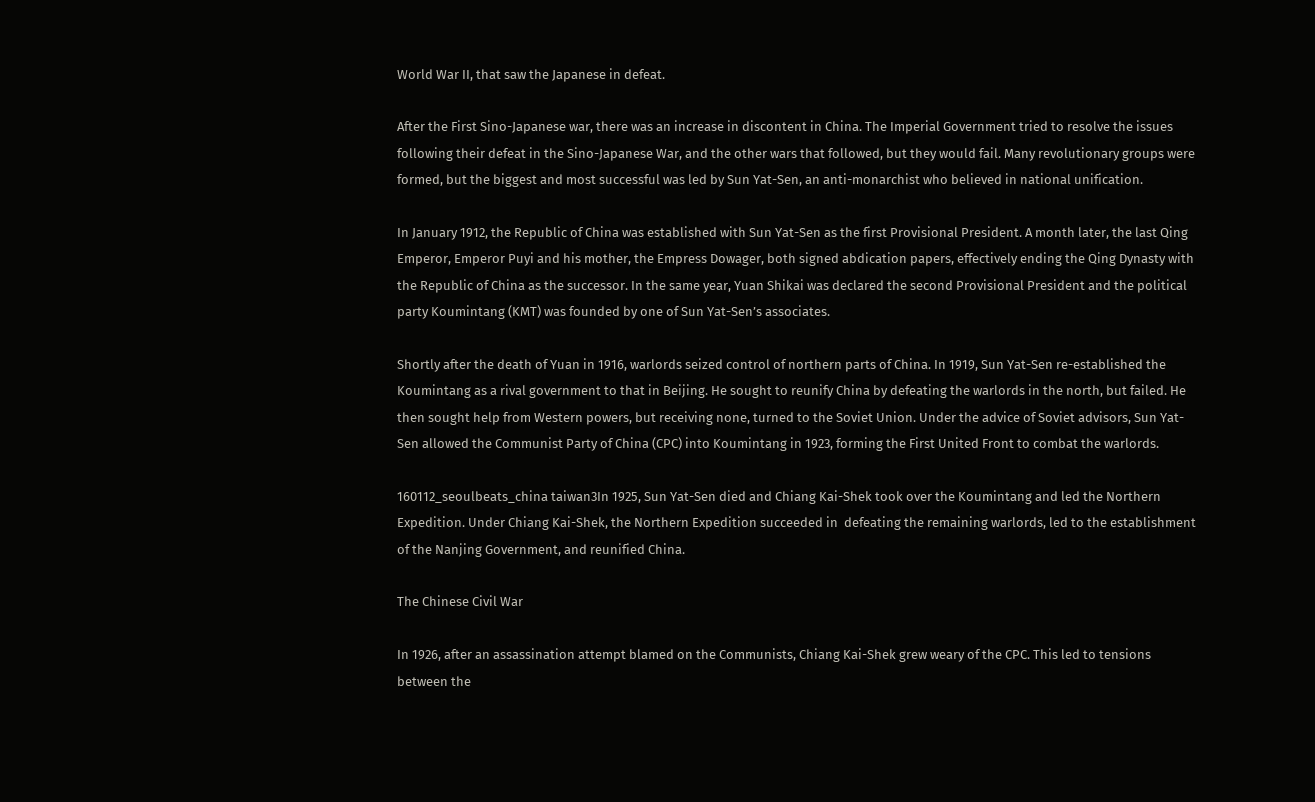World War II, that saw the Japanese in defeat.

After the First Sino-Japanese war, there was an increase in discontent in China. The Imperial Government tried to resolve the issues following their defeat in the Sino-Japanese War, and the other wars that followed, but they would fail. Many revolutionary groups were formed, but the biggest and most successful was led by Sun Yat-Sen, an anti-monarchist who believed in national unification.

In January 1912, the Republic of China was established with Sun Yat-Sen as the first Provisional President. A month later, the last Qing Emperor, Emperor Puyi and his mother, the Empress Dowager, both signed abdication papers, effectively ending the Qing Dynasty with the Republic of China as the successor. In the same year, Yuan Shikai was declared the second Provisional President and the political party Koumintang (KMT) was founded by one of Sun Yat-Sen’s associates.

Shortly after the death of Yuan in 1916, warlords seized control of northern parts of China. In 1919, Sun Yat-Sen re-established the Koumintang as a rival government to that in Beijing. He sought to reunify China by defeating the warlords in the north, but failed. He then sought help from Western powers, but receiving none, turned to the Soviet Union. Under the advice of Soviet advisors, Sun Yat-Sen allowed the Communist Party of China (CPC) into Koumintang in 1923, forming the First United Front to combat the warlords.

160112_seoulbeats_china taiwan3In 1925, Sun Yat-Sen died and Chiang Kai-Shek took over the Koumintang and led the Northern Expedition. Under Chiang Kai-Shek, the Northern Expedition succeeded in  defeating the remaining warlords, led to the establishment of the Nanjing Government, and reunified China.

The Chinese Civil War

In 1926, after an assassination attempt blamed on the Communists, Chiang Kai-Shek grew weary of the CPC. This led to tensions between the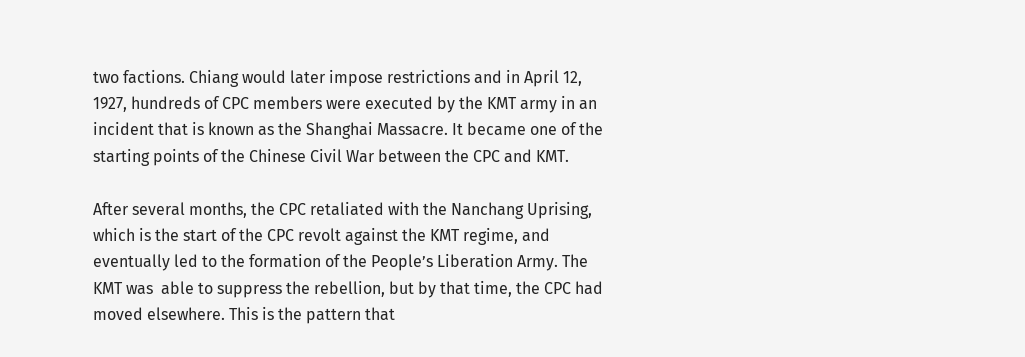two factions. Chiang would later impose restrictions and in April 12, 1927, hundreds of CPC members were executed by the KMT army in an incident that is known as the Shanghai Massacre. It became one of the starting points of the Chinese Civil War between the CPC and KMT.

After several months, the CPC retaliated with the Nanchang Uprising, which is the start of the CPC revolt against the KMT regime, and eventually led to the formation of the People’s Liberation Army. The KMT was  able to suppress the rebellion, but by that time, the CPC had moved elsewhere. This is the pattern that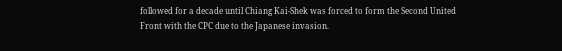followed for a decade until Chiang Kai-Shek was forced to form the Second United Front with the CPC due to the Japanese invasion.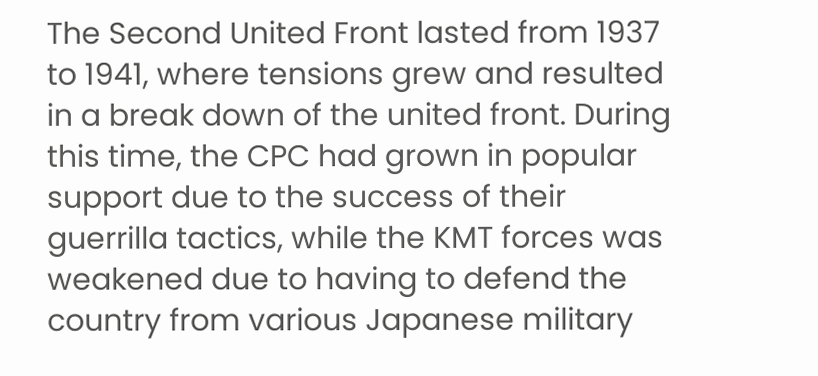The Second United Front lasted from 1937 to 1941, where tensions grew and resulted in a break down of the united front. During this time, the CPC had grown in popular support due to the success of their guerrilla tactics, while the KMT forces was weakened due to having to defend the country from various Japanese military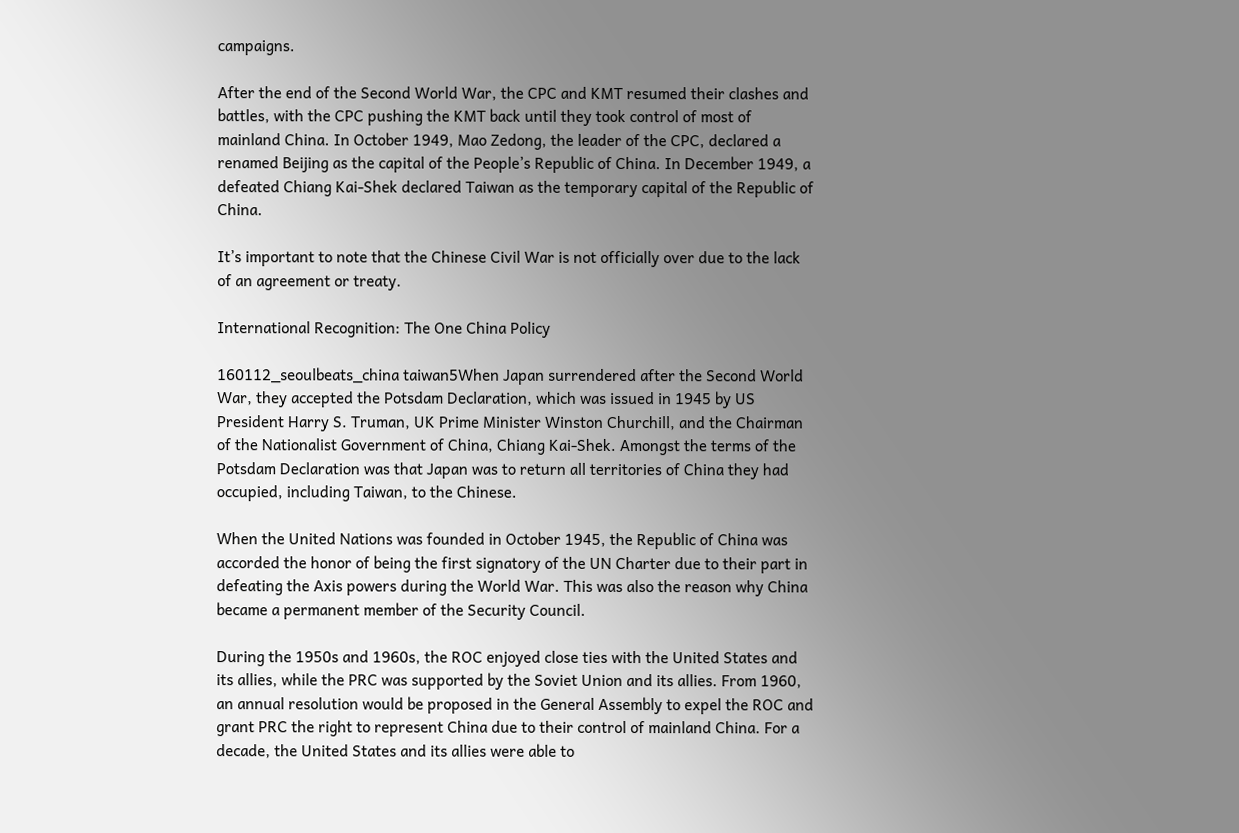campaigns.

After the end of the Second World War, the CPC and KMT resumed their clashes and battles, with the CPC pushing the KMT back until they took control of most of mainland China. In October 1949, Mao Zedong, the leader of the CPC, declared a renamed Beijing as the capital of the People’s Republic of China. In December 1949, a defeated Chiang Kai-Shek declared Taiwan as the temporary capital of the Republic of China.

It’s important to note that the Chinese Civil War is not officially over due to the lack of an agreement or treaty.

International Recognition: The One China Policy

160112_seoulbeats_china taiwan5When Japan surrendered after the Second World War, they accepted the Potsdam Declaration, which was issued in 1945 by US President Harry S. Truman, UK Prime Minister Winston Churchill, and the Chairman of the Nationalist Government of China, Chiang Kai-Shek. Amongst the terms of the Potsdam Declaration was that Japan was to return all territories of China they had occupied, including Taiwan, to the Chinese.

When the United Nations was founded in October 1945, the Republic of China was accorded the honor of being the first signatory of the UN Charter due to their part in defeating the Axis powers during the World War. This was also the reason why China became a permanent member of the Security Council.

During the 1950s and 1960s, the ROC enjoyed close ties with the United States and its allies, while the PRC was supported by the Soviet Union and its allies. From 1960, an annual resolution would be proposed in the General Assembly to expel the ROC and grant PRC the right to represent China due to their control of mainland China. For a decade, the United States and its allies were able to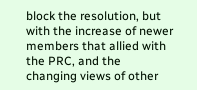block the resolution, but with the increase of newer members that allied with the PRC, and the changing views of other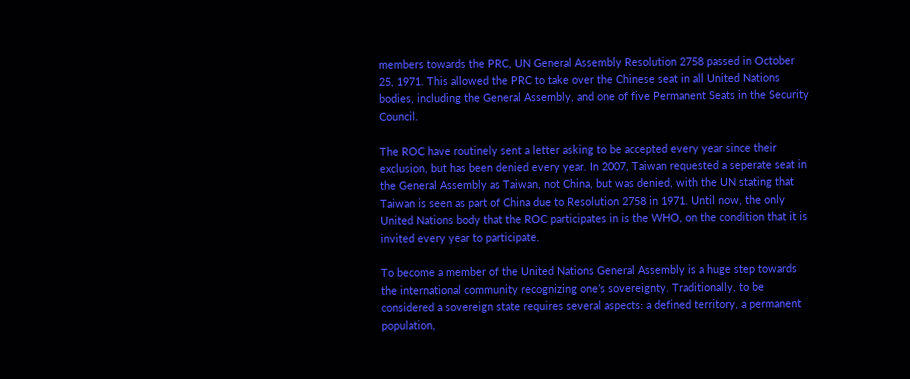members towards the PRC, UN General Assembly Resolution 2758 passed in October 25, 1971. This allowed the PRC to take over the Chinese seat in all United Nations bodies, including the General Assembly, and one of five Permanent Seats in the Security Council.

The ROC have routinely sent a letter asking to be accepted every year since their exclusion, but has been denied every year. In 2007, Taiwan requested a seperate seat in the General Assembly as Taiwan, not China, but was denied, with the UN stating that Taiwan is seen as part of China due to Resolution 2758 in 1971. Until now, the only United Nations body that the ROC participates in is the WHO, on the condition that it is invited every year to participate.

To become a member of the United Nations General Assembly is a huge step towards the international community recognizing one’s sovereignty. Traditionally, to be considered a sovereign state requires several aspects: a defined territory, a permanent population,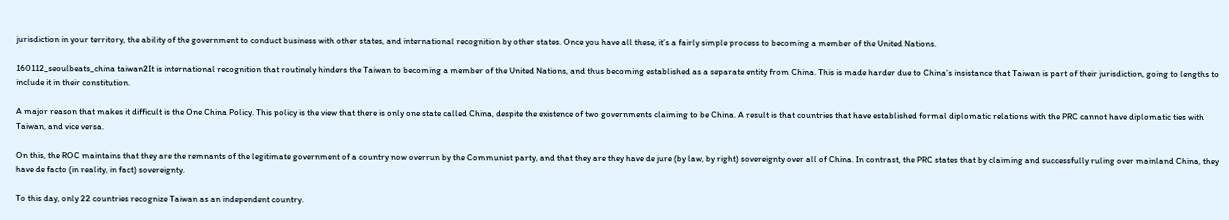jurisdiction in your territory, the ability of the government to conduct business with other states, and international recognition by other states. Once you have all these, it’s a fairly simple process to becoming a member of the United Nations.

160112_seoulbeats_china taiwan2It is international recognition that routinely hinders the Taiwan to becoming a member of the United Nations, and thus becoming established as a separate entity from China. This is made harder due to China’s insistance that Taiwan is part of their jurisdiction, going to lengths to include it in their constitution.

A major reason that makes it difficult is the One China Policy. This policy is the view that there is only one state called China, despite the existence of two governments claiming to be China. A result is that countries that have established formal diplomatic relations with the PRC cannot have diplomatic ties with Taiwan, and vice versa.

On this, the ROC maintains that they are the remnants of the legitimate government of a country now overrun by the Communist party, and that they are they have de jure (by law, by right) sovereignty over all of China. In contrast, the PRC states that by claiming and successfully ruling over mainland China, they have de facto (in reality, in fact) sovereignty.

To this day, only 22 countries recognize Taiwan as an independent country.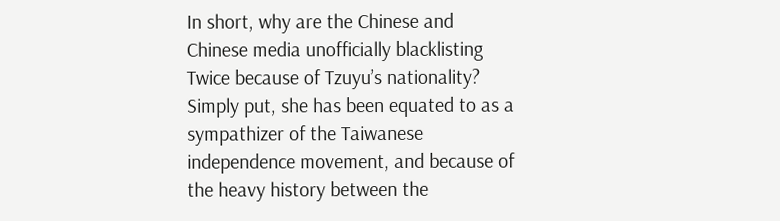In short, why are the Chinese and Chinese media unofficially blacklisting Twice because of Tzuyu’s nationality? Simply put, she has been equated to as a sympathizer of the Taiwanese independence movement, and because of the heavy history between the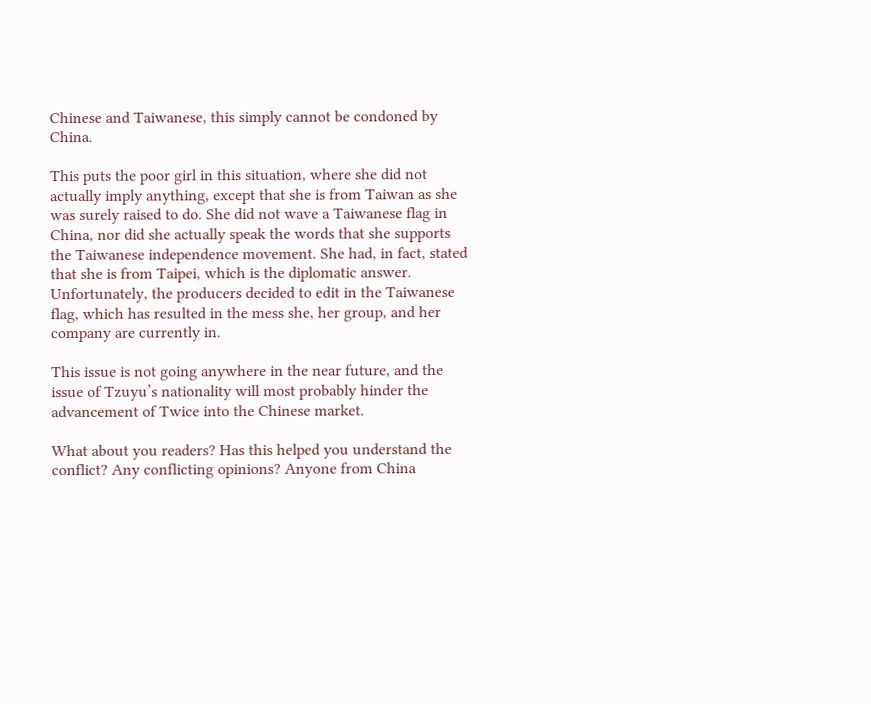Chinese and Taiwanese, this simply cannot be condoned by China.

This puts the poor girl in this situation, where she did not actually imply anything, except that she is from Taiwan as she was surely raised to do. She did not wave a Taiwanese flag in China, nor did she actually speak the words that she supports the Taiwanese independence movement. She had, in fact, stated that she is from Taipei, which is the diplomatic answer. Unfortunately, the producers decided to edit in the Taiwanese flag, which has resulted in the mess she, her group, and her company are currently in.

This issue is not going anywhere in the near future, and the issue of Tzuyu’s nationality will most probably hinder the advancement of Twice into the Chinese market.

What about you readers? Has this helped you understand the conflict? Any conflicting opinions? Anyone from China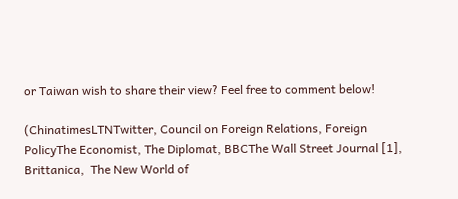or Taiwan wish to share their view? Feel free to comment below!

(ChinatimesLTNTwitter, Council on Foreign Relations, Foreign PolicyThe Economist, The Diplomat, BBCThe Wall Street Journal [1], Brittanica,  The New World of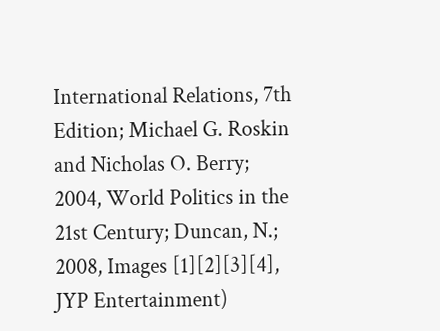International Relations, 7th Edition; Michael G. Roskin and Nicholas O. Berry; 2004, World Politics in the 21st Century; Duncan, N.; 2008, Images [1][2][3][4], JYP Entertainment)